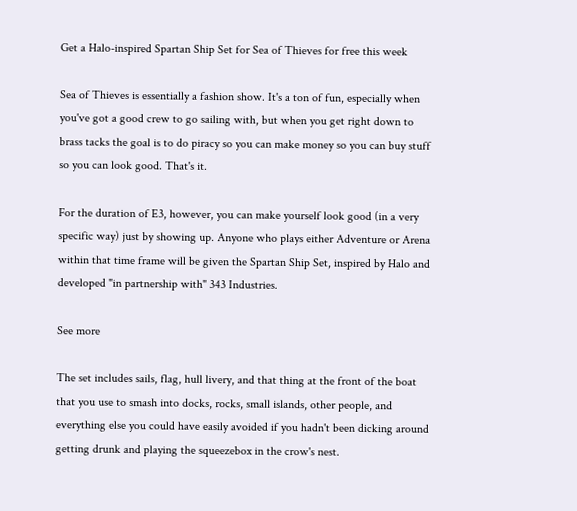Get a Halo-inspired Spartan Ship Set for Sea of Thieves for free this week

Sea of Thieves is essentially a fashion show. It's a ton of fun, especially when you've got a good crew to go sailing with, but when you get right down to brass tacks the goal is to do piracy so you can make money so you can buy stuff so you can look good. That's it.

For the duration of E3, however, you can make yourself look good (in a very specific way) just by showing up. Anyone who plays either Adventure or Arena within that time frame will be given the Spartan Ship Set, inspired by Halo and developed "in partnership with" 343 Industries.

See more

The set includes sails, flag, hull livery, and that thing at the front of the boat that you use to smash into docks, rocks, small islands, other people, and everything else you could have easily avoided if you hadn't been dicking around getting drunk and playing the squeezebox in the crow's nest.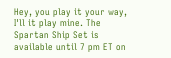Hey, you play it your way, I'll it play mine. The Spartan Ship Set is available until 7 pm ET on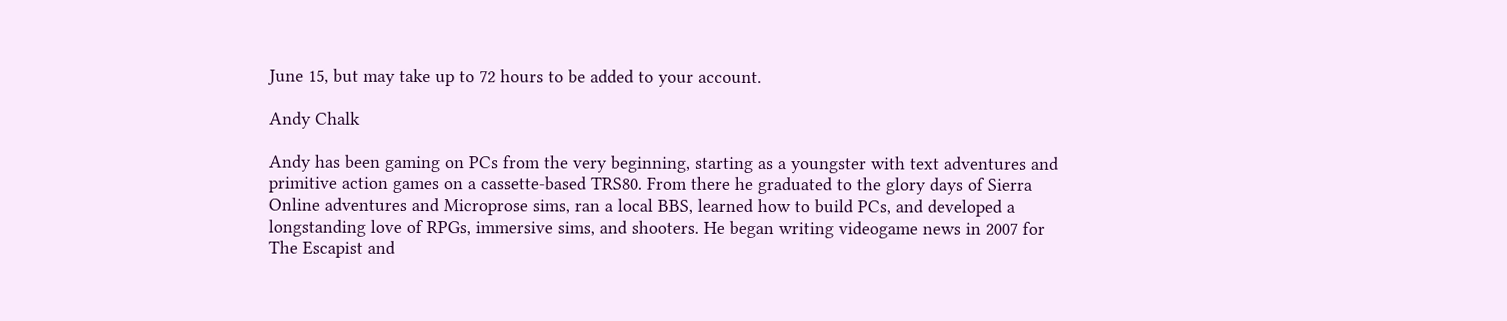June 15, but may take up to 72 hours to be added to your account.

Andy Chalk

Andy has been gaming on PCs from the very beginning, starting as a youngster with text adventures and primitive action games on a cassette-based TRS80. From there he graduated to the glory days of Sierra Online adventures and Microprose sims, ran a local BBS, learned how to build PCs, and developed a longstanding love of RPGs, immersive sims, and shooters. He began writing videogame news in 2007 for The Escapist and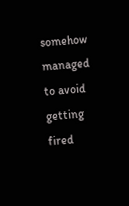somehow managed to avoid getting fired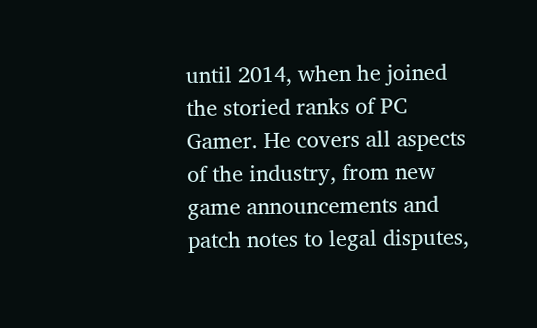until 2014, when he joined the storied ranks of PC Gamer. He covers all aspects of the industry, from new game announcements and patch notes to legal disputes,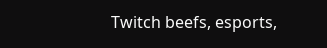Twitch beefs, esports,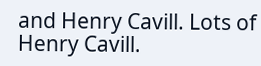and Henry Cavill. Lots of Henry Cavill.